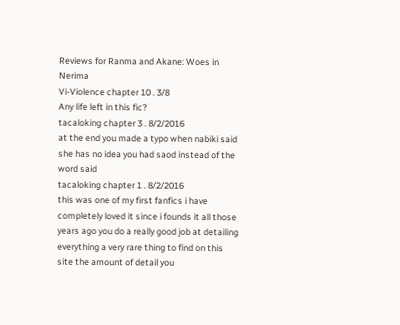Reviews for Ranma and Akane: Woes in Nerima
Vi-Violence chapter 10 . 3/8
Any life left in this fic?
tacaloking chapter 3 . 8/2/2016
at the end you made a typo when nabiki said she has no idea you had saod instead of the word said
tacaloking chapter 1 . 8/2/2016
this was one of my first fanfics i have completely loved it since i founds it all those years ago you do a really good job at detailing everything a very rare thing to find on this site the amount of detail you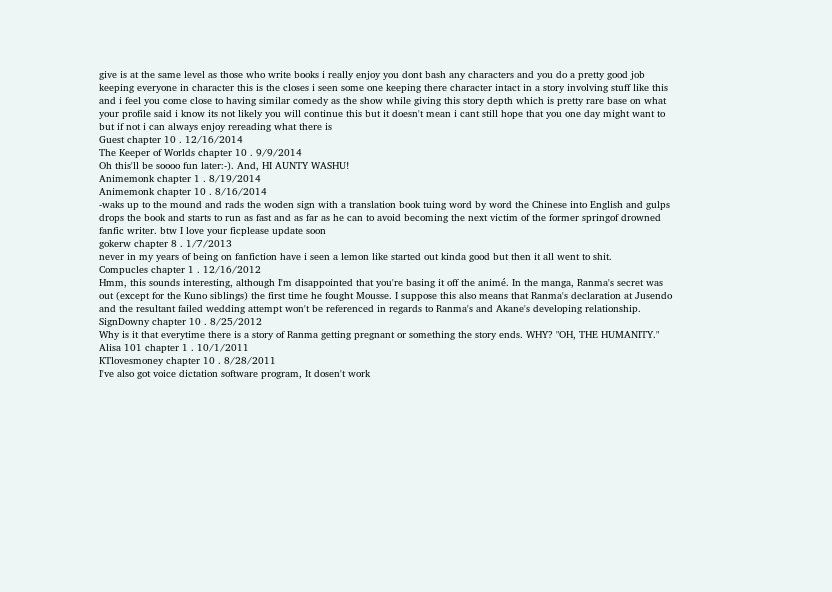give is at the same level as those who write books i really enjoy you dont bash any characters and you do a pretty good job keeping everyone in character this is the closes i seen some one keeping there character intact in a story involving stuff like this and i feel you come close to having similar comedy as the show while giving this story depth which is pretty rare base on what your profile said i know its not likely you will continue this but it doesn't mean i cant still hope that you one day might want to but if not i can always enjoy rereading what there is
Guest chapter 10 . 12/16/2014
The Keeper of Worlds chapter 10 . 9/9/2014
Oh this'll be soooo fun later:-). And, HI AUNTY WASHU!
Animemonk chapter 1 . 8/19/2014
Animemonk chapter 10 . 8/16/2014
-waks up to the mound and rads the woden sign with a translation book tuing word by word the Chinese into English and gulps drops the book and starts to run as fast and as far as he can to avoid becoming the next victim of the former springof drowned fanfic writer. btw I love your ficplease update soon
gokerw chapter 8 . 1/7/2013
never in my years of being on fanfiction have i seen a lemon like started out kinda good but then it all went to shit.
Compucles chapter 1 . 12/16/2012
Hmm, this sounds interesting, although I'm disappointed that you're basing it off the animé. In the manga, Ranma's secret was out (except for the Kuno siblings) the first time he fought Mousse. I suppose this also means that Ranma's declaration at Jusendo and the resultant failed wedding attempt won't be referenced in regards to Ranma's and Akane's developing relationship.
SignDowny chapter 10 . 8/25/2012
Why is it that everytime there is a story of Ranma getting pregnant or something the story ends. WHY? "OH, THE HUMANITY."
Alisa 101 chapter 1 . 10/1/2011
KTlovesmoney chapter 10 . 8/28/2011
I've also got voice dictation software program, It dosen't work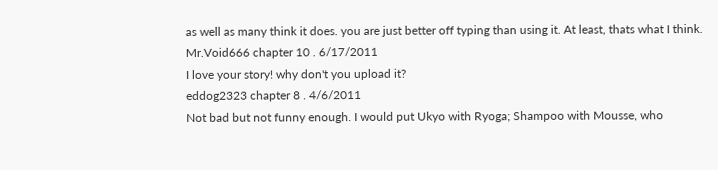as well as many think it does. you are just better off typing than using it. At least, thats what I think.
Mr.Void666 chapter 10 . 6/17/2011
I love your story! why don't you upload it?
eddog2323 chapter 8 . 4/6/2011
Not bad but not funny enough. I would put Ukyo with Ryoga; Shampoo with Mousse, who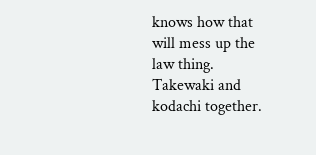knows how that will mess up the law thing. Takewaki and kodachi together.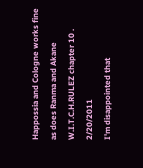Happossia and Cologne works fine as does Ranma and Akane
W.I.T.C.H.RULEZ chapter 10 . 2/20/2011
I'm disappointed that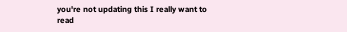you're not updating this I really want to read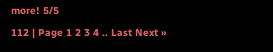more! 5/5
112 | Page 1 2 3 4 .. Last Next »